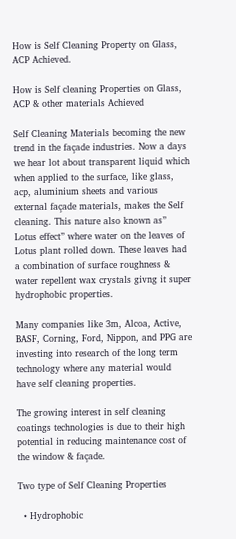How is Self Cleaning Property on Glass, ACP Achieved.

How is Self cleaning Properties on Glass, ACP & other materials Achieved

Self Cleaning Materials becoming the new trend in the façade industries. Now a days we hear lot about transparent liquid which when applied to the surface, like glass, acp, aluminium sheets and various external façade materials, makes the Self cleaning. This nature also known as” Lotus effect” where water on the leaves of Lotus plant rolled down. These leaves had a combination of surface roughness & water repellent wax crystals givng it super hydrophobic properties.

Many companies like 3m, Alcoa, Active, BASF, Corning, Ford, Nippon, and PPG are investing into research of the long term technology where any material would have self cleaning properties.

The growing interest in self cleaning coatings technologies is due to their high potential in reducing maintenance cost of the window & façade.

Two type of Self Cleaning Properties

  • Hydrophobic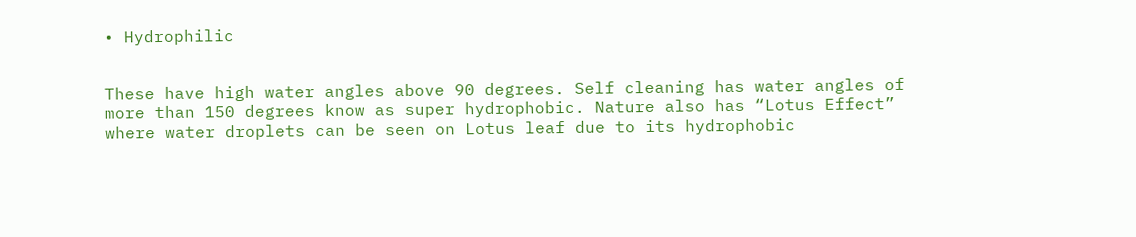• Hydrophilic


These have high water angles above 90 degrees. Self cleaning has water angles of more than 150 degrees know as super hydrophobic. Nature also has “Lotus Effect” where water droplets can be seen on Lotus leaf due to its hydrophobic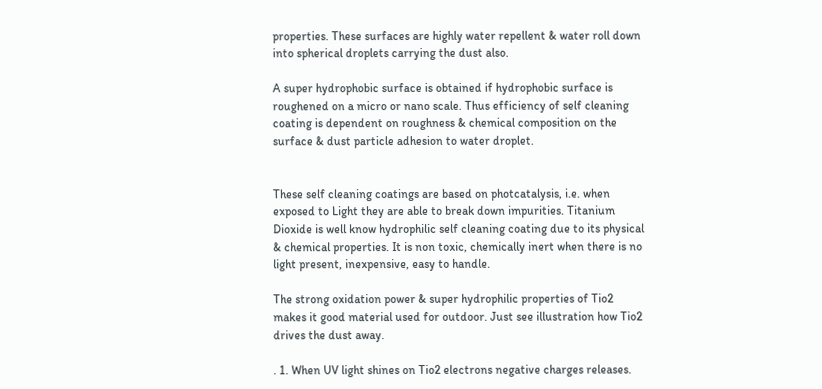properties. These surfaces are highly water repellent & water roll down into spherical droplets carrying the dust also.

A super hydrophobic surface is obtained if hydrophobic surface is roughened on a micro or nano scale. Thus efficiency of self cleaning coating is dependent on roughness & chemical composition on the surface & dust particle adhesion to water droplet.


These self cleaning coatings are based on photcatalysis, i.e. when exposed to Light they are able to break down impurities. Titanium Dioxide is well know hydrophilic self cleaning coating due to its physical & chemical properties. It is non toxic, chemically inert when there is no light present, inexpensive, easy to handle.

The strong oxidation power & super hydrophilic properties of Tio2 makes it good material used for outdoor. Just see illustration how Tio2 drives the dust away.

. 1. When UV light shines on Tio2 electrons negative charges releases.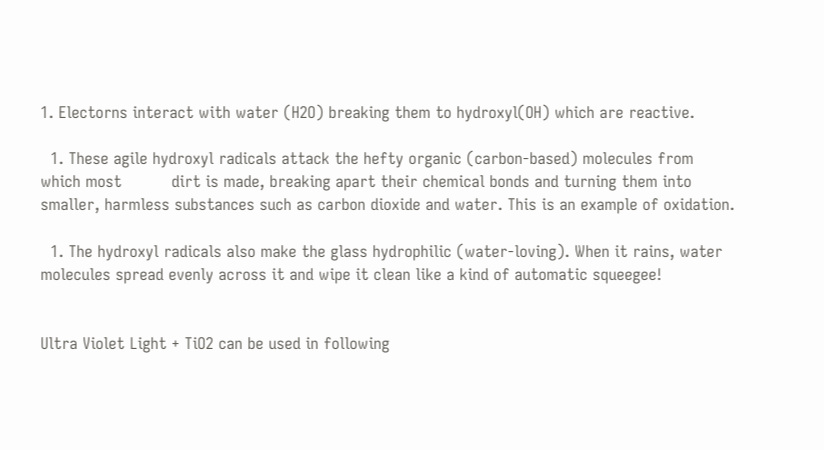1. Electorns interact with water (H2O) breaking them to hydroxyl(OH) which are reactive.

  1. These agile hydroxyl radicals attack the hefty organic (carbon-based) molecules from which most          dirt is made, breaking apart their chemical bonds and turning them into smaller, harmless substances such as carbon dioxide and water. This is an example of oxidation.

  1. The hydroxyl radicals also make the glass hydrophilic (water-loving). When it rains, water molecules spread evenly across it and wipe it clean like a kind of automatic squeegee!


Ultra Violet Light + TiO2 can be used in following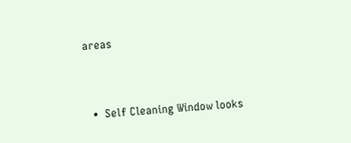areas



  •  Self Cleaning Window looks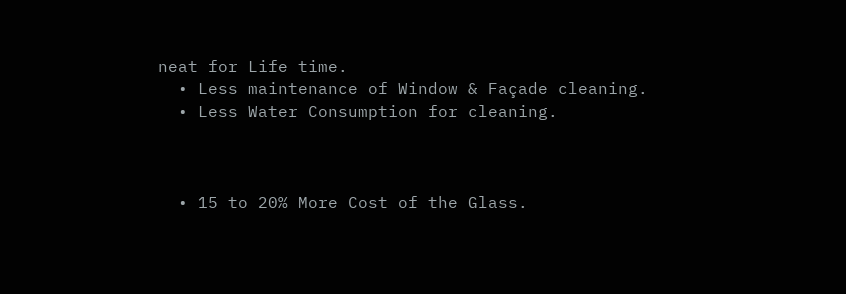neat for Life time.
  • Less maintenance of Window & Façade cleaning.
  • Less Water Consumption for cleaning.



  • 15 to 20% More Cost of the Glass.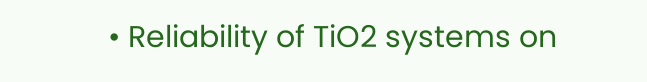• Reliability of TiO2 systems on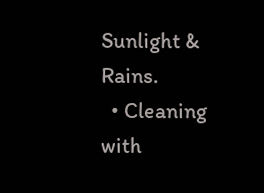Sunlight & Rains.
  • Cleaning with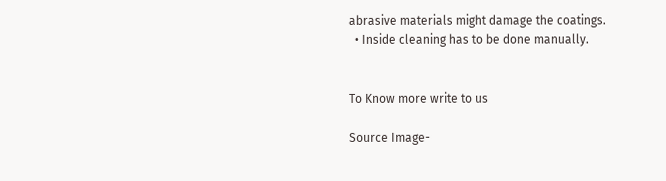abrasive materials might damage the coatings.
  • Inside cleaning has to be done manually.


To Know more write to us

Source Image-